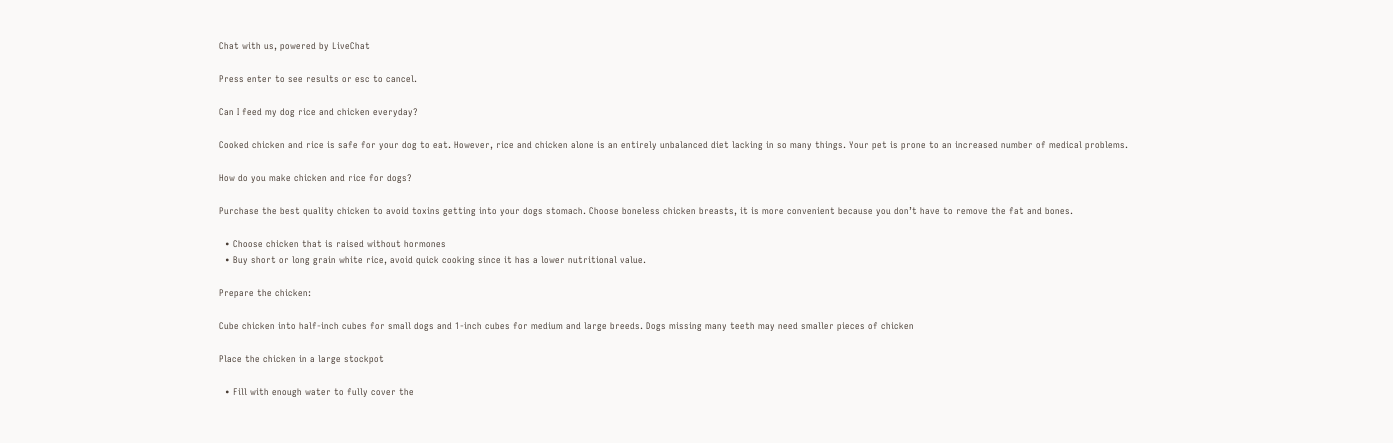Chat with us, powered by LiveChat

Press enter to see results or esc to cancel.

Can I feed my dog rice and chicken everyday?

Cooked chicken and rice is safe for your dog to eat. However, rice and chicken alone is an entirely unbalanced diet lacking in so many things. Your pet is prone to an increased number of medical problems.

How do you make chicken and rice for dogs?

Purchase the best quality chicken to avoid toxins getting into your dogs stomach. Choose boneless chicken breasts, it is more convenient because you don’t have to remove the fat and bones.

  • Choose chicken that is raised without hormones
  • Buy short or long grain white rice, avoid quick cooking since it has a lower nutritional value.

Prepare the chicken:

Cube chicken into half-inch cubes for small dogs and 1-inch cubes for medium and large breeds. Dogs missing many teeth may need smaller pieces of chicken

Place the chicken in a large stockpot

  • Fill with enough water to fully cover the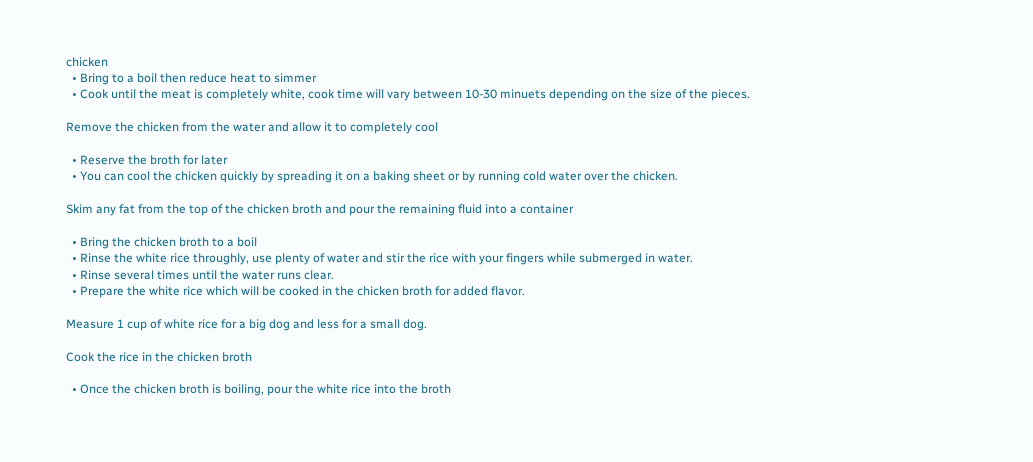chicken
  • Bring to a boil then reduce heat to simmer
  • Cook until the meat is completely white, cook time will vary between 10-30 minuets depending on the size of the pieces.

Remove the chicken from the water and allow it to completely cool

  • Reserve the broth for later
  • You can cool the chicken quickly by spreading it on a baking sheet or by running cold water over the chicken.

Skim any fat from the top of the chicken broth and pour the remaining fluid into a container

  • Bring the chicken broth to a boil
  • Rinse the white rice throughly, use plenty of water and stir the rice with your fingers while submerged in water.
  • Rinse several times until the water runs clear.
  • Prepare the white rice which will be cooked in the chicken broth for added flavor.

Measure 1 cup of white rice for a big dog and less for a small dog.

Cook the rice in the chicken broth

  • Once the chicken broth is boiling, pour the white rice into the broth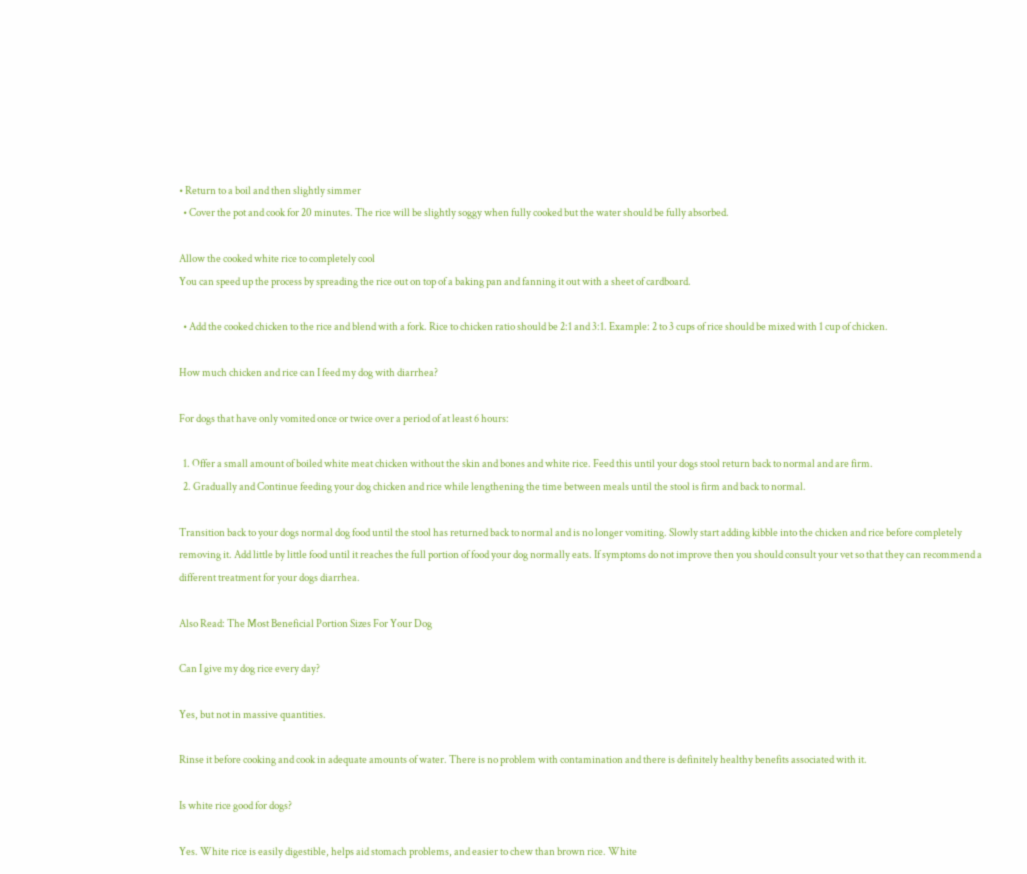• Return to a boil and then slightly simmer
  • Cover the pot and cook for 20 minutes. The rice will be slightly soggy when fully cooked but the water should be fully absorbed.

Allow the cooked white rice to completely cool
You can speed up the process by spreading the rice out on top of a baking pan and fanning it out with a sheet of cardboard.

  • Add the cooked chicken to the rice and blend with a fork. Rice to chicken ratio should be 2:1 and 3:1. Example: 2 to 3 cups of rice should be mixed with 1 cup of chicken.

How much chicken and rice can I feed my dog with diarrhea?

For dogs that have only vomited once or twice over a period of at least 6 hours:

  1. Offer a small amount of boiled white meat chicken without the skin and bones and white rice. Feed this until your dogs stool return back to normal and are firm.
  2. Gradually and Continue feeding your dog chicken and rice while lengthening the time between meals until the stool is firm and back to normal.

Transition back to your dogs normal dog food until the stool has returned back to normal and is no longer vomiting. Slowly start adding kibble into the chicken and rice before completely removing it. Add little by little food until it reaches the full portion of food your dog normally eats. If symptoms do not improve then you should consult your vet so that they can recommend a different treatment for your dogs diarrhea.

Also Read: The Most Beneficial Portion Sizes For Your Dog

Can I give my dog rice every day?

Yes, but not in massive quantities.

Rinse it before cooking and cook in adequate amounts of water. There is no problem with contamination and there is definitely healthy benefits associated with it.

Is white rice good for dogs?

Yes. White rice is easily digestible, helps aid stomach problems, and easier to chew than brown rice. White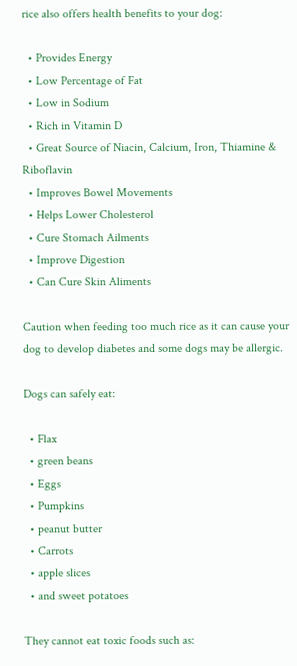rice also offers health benefits to your dog:

  • Provides Energy
  • Low Percentage of Fat
  • Low in Sodium
  • Rich in Vitamin D
  • Great Source of Niacin, Calcium, Iron, Thiamine & Riboflavin
  • Improves Bowel Movements
  • Helps Lower Cholesterol
  • Cure Stomach Ailments
  • Improve Digestion
  • Can Cure Skin Aliments

Caution when feeding too much rice as it can cause your dog to develop diabetes and some dogs may be allergic.

Dogs can safely eat:

  • Flax
  • green beans
  • Eggs
  • Pumpkins
  • peanut butter
  • Carrots
  • apple slices
  • and sweet potatoes

They cannot eat toxic foods such as: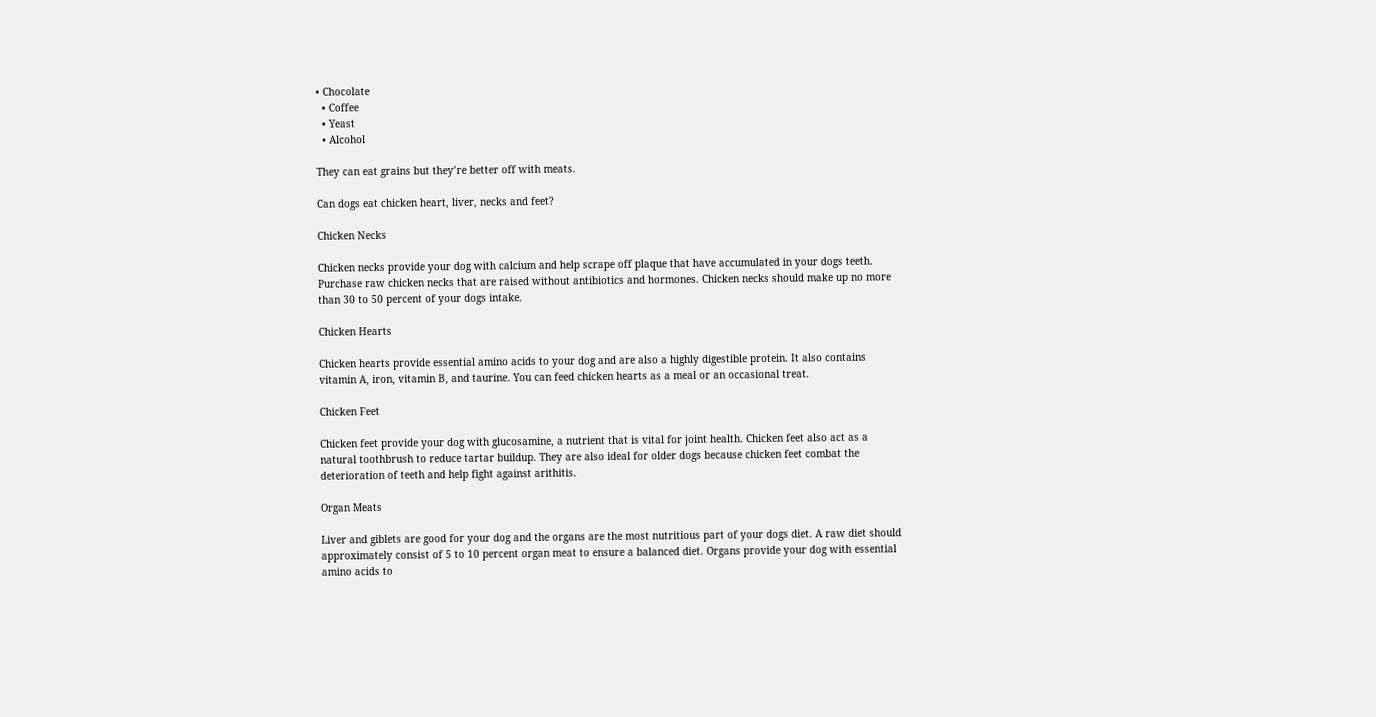• Chocolate
  • Coffee
  • Yeast
  • Alcohol

They can eat grains but they’re better off with meats.

Can dogs eat chicken heart, liver, necks and feet?

Chicken Necks

Chicken necks provide your dog with calcium and help scrape off plaque that have accumulated in your dogs teeth. Purchase raw chicken necks that are raised without antibiotics and hormones. Chicken necks should make up no more than 30 to 50 percent of your dogs intake.

Chicken Hearts

Chicken hearts provide essential amino acids to your dog and are also a highly digestible protein. It also contains vitamin A, iron, vitamin B, and taurine. You can feed chicken hearts as a meal or an occasional treat.

Chicken Feet

Chicken feet provide your dog with glucosamine, a nutrient that is vital for joint health. Chicken feet also act as a natural toothbrush to reduce tartar buildup. They are also ideal for older dogs because chicken feet combat the deterioration of teeth and help fight against arithitis.

Organ Meats

Liver and giblets are good for your dog and the organs are the most nutritious part of your dogs diet. A raw diet should approximately consist of 5 to 10 percent organ meat to ensure a balanced diet. Organs provide your dog with essential amino acids to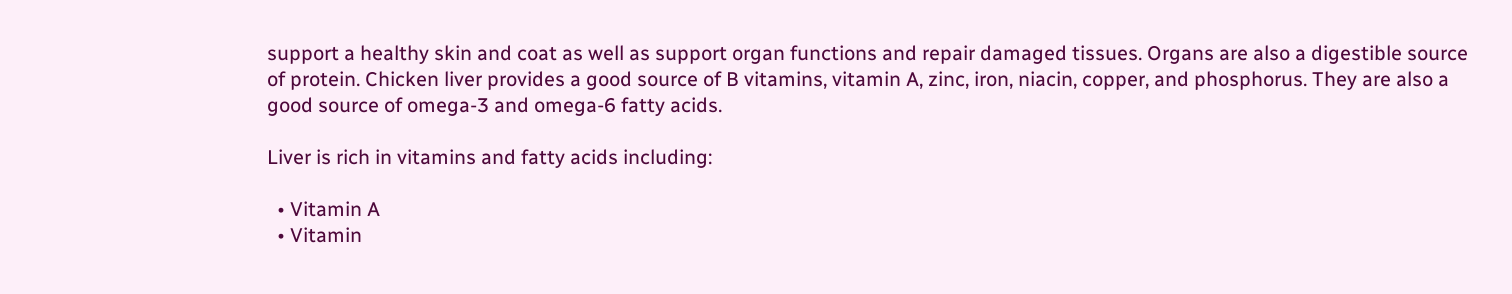support a healthy skin and coat as well as support organ functions and repair damaged tissues. Organs are also a digestible source of protein. Chicken liver provides a good source of B vitamins, vitamin A, zinc, iron, niacin, copper, and phosphorus. They are also a good source of omega-3 and omega-6 fatty acids.

Liver is rich in vitamins and fatty acids including:

  • Vitamin A
  • Vitamin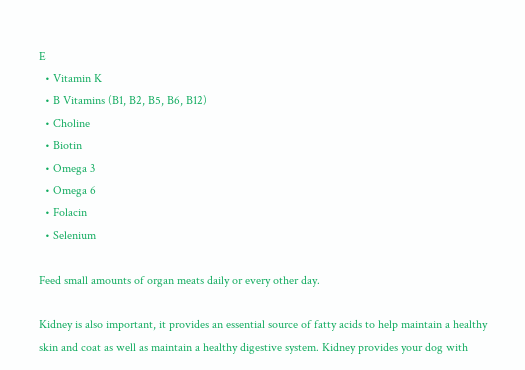E
  • Vitamin K
  • B Vitamins (B1, B2, B5, B6, B12)
  • Choline
  • Biotin
  • Omega 3
  • Omega 6
  • Folacin
  • Selenium

Feed small amounts of organ meats daily or every other day.

Kidney is also important, it provides an essential source of fatty acids to help maintain a healthy skin and coat as well as maintain a healthy digestive system. Kidney provides your dog with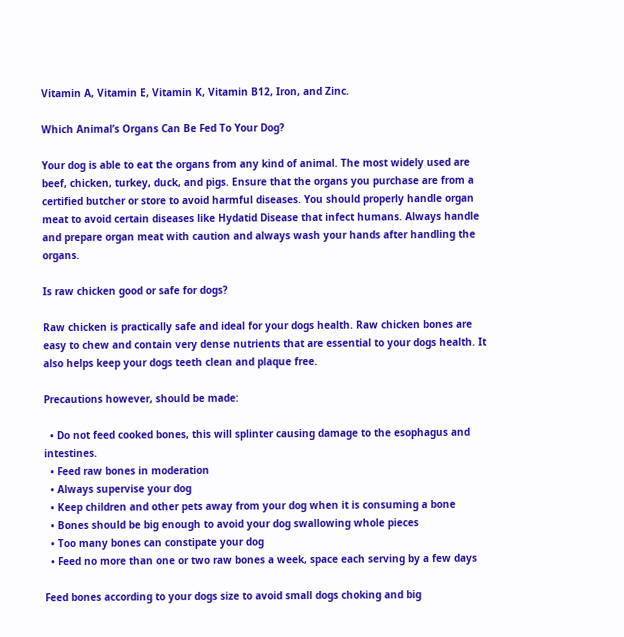Vitamin A, Vitamin E, Vitamin K, Vitamin B12, Iron, and Zinc.

Which Animal’s Organs Can Be Fed To Your Dog?

Your dog is able to eat the organs from any kind of animal. The most widely used are beef, chicken, turkey, duck, and pigs. Ensure that the organs you purchase are from a certified butcher or store to avoid harmful diseases. You should properly handle organ meat to avoid certain diseases like Hydatid Disease that infect humans. Always handle and prepare organ meat with caution and always wash your hands after handling the organs.

Is raw chicken good or safe for dogs?

Raw chicken is practically safe and ideal for your dogs health. Raw chicken bones are easy to chew and contain very dense nutrients that are essential to your dogs health. It also helps keep your dogs teeth clean and plaque free.

Precautions however, should be made:

  • Do not feed cooked bones, this will splinter causing damage to the esophagus and intestines.
  • Feed raw bones in moderation
  • Always supervise your dog
  • Keep children and other pets away from your dog when it is consuming a bone
  • Bones should be big enough to avoid your dog swallowing whole pieces
  • Too many bones can constipate your dog
  • Feed no more than one or two raw bones a week, space each serving by a few days

Feed bones according to your dogs size to avoid small dogs choking and big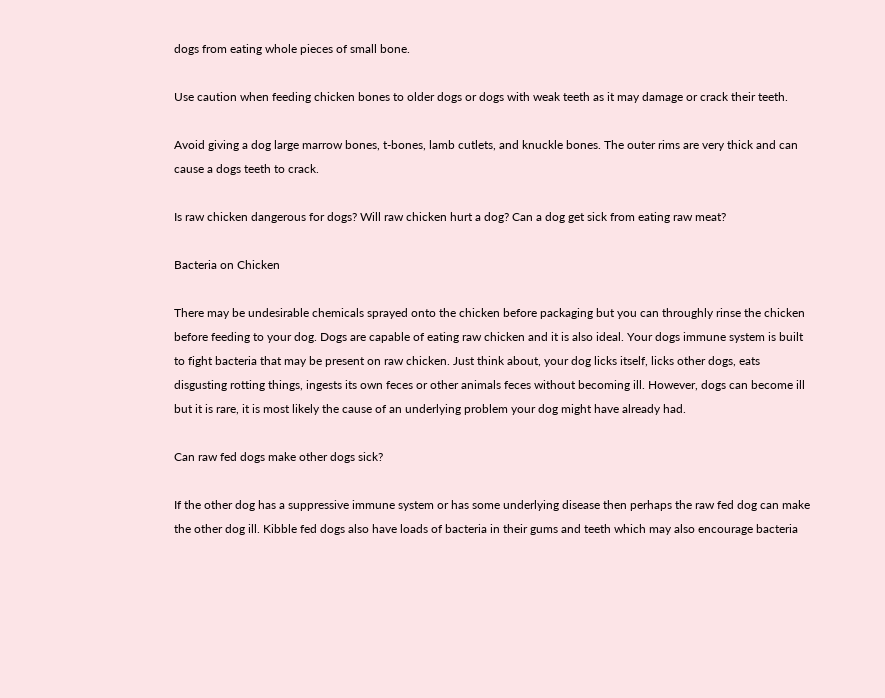dogs from eating whole pieces of small bone.

Use caution when feeding chicken bones to older dogs or dogs with weak teeth as it may damage or crack their teeth.

Avoid giving a dog large marrow bones, t-bones, lamb cutlets, and knuckle bones. The outer rims are very thick and can cause a dogs teeth to crack.

Is raw chicken dangerous for dogs? Will raw chicken hurt a dog? Can a dog get sick from eating raw meat?

Bacteria on Chicken

There may be undesirable chemicals sprayed onto the chicken before packaging but you can throughly rinse the chicken before feeding to your dog. Dogs are capable of eating raw chicken and it is also ideal. Your dogs immune system is built to fight bacteria that may be present on raw chicken. Just think about, your dog licks itself, licks other dogs, eats disgusting rotting things, ingests its own feces or other animals feces without becoming ill. However, dogs can become ill but it is rare, it is most likely the cause of an underlying problem your dog might have already had.

Can raw fed dogs make other dogs sick?

If the other dog has a suppressive immune system or has some underlying disease then perhaps the raw fed dog can make the other dog ill. Kibble fed dogs also have loads of bacteria in their gums and teeth which may also encourage bacteria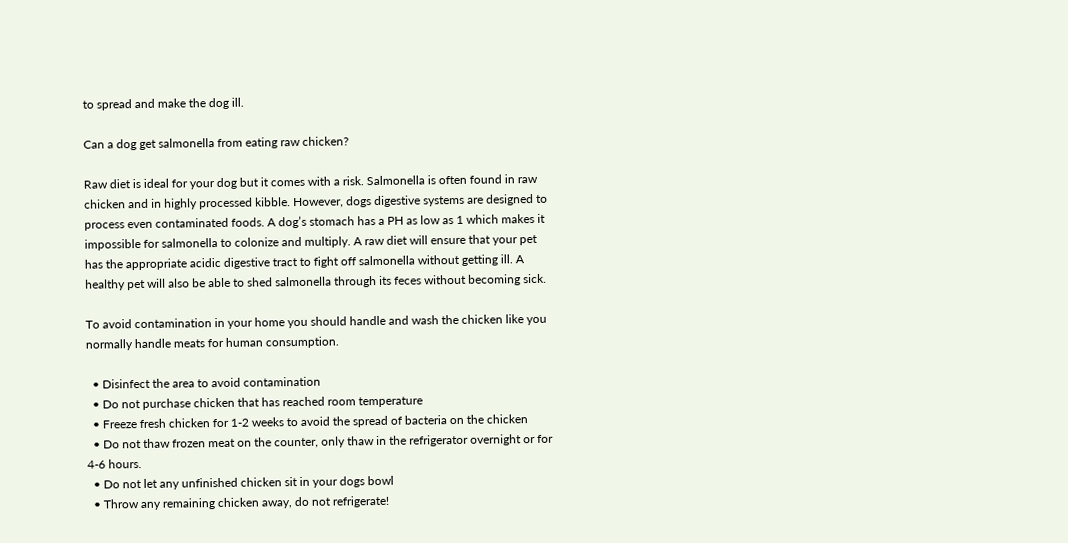to spread and make the dog ill.

Can a dog get salmonella from eating raw chicken?

Raw diet is ideal for your dog but it comes with a risk. Salmonella is often found in raw chicken and in highly processed kibble. However, dogs digestive systems are designed to process even contaminated foods. A dog’s stomach has a PH as low as 1 which makes it impossible for salmonella to colonize and multiply. A raw diet will ensure that your pet has the appropriate acidic digestive tract to fight off salmonella without getting ill. A healthy pet will also be able to shed salmonella through its feces without becoming sick.

To avoid contamination in your home you should handle and wash the chicken like you normally handle meats for human consumption.

  • Disinfect the area to avoid contamination
  • Do not purchase chicken that has reached room temperature
  • Freeze fresh chicken for 1-2 weeks to avoid the spread of bacteria on the chicken
  • Do not thaw frozen meat on the counter, only thaw in the refrigerator overnight or for 4-6 hours.
  • Do not let any unfinished chicken sit in your dogs bowl
  • Throw any remaining chicken away, do not refrigerate!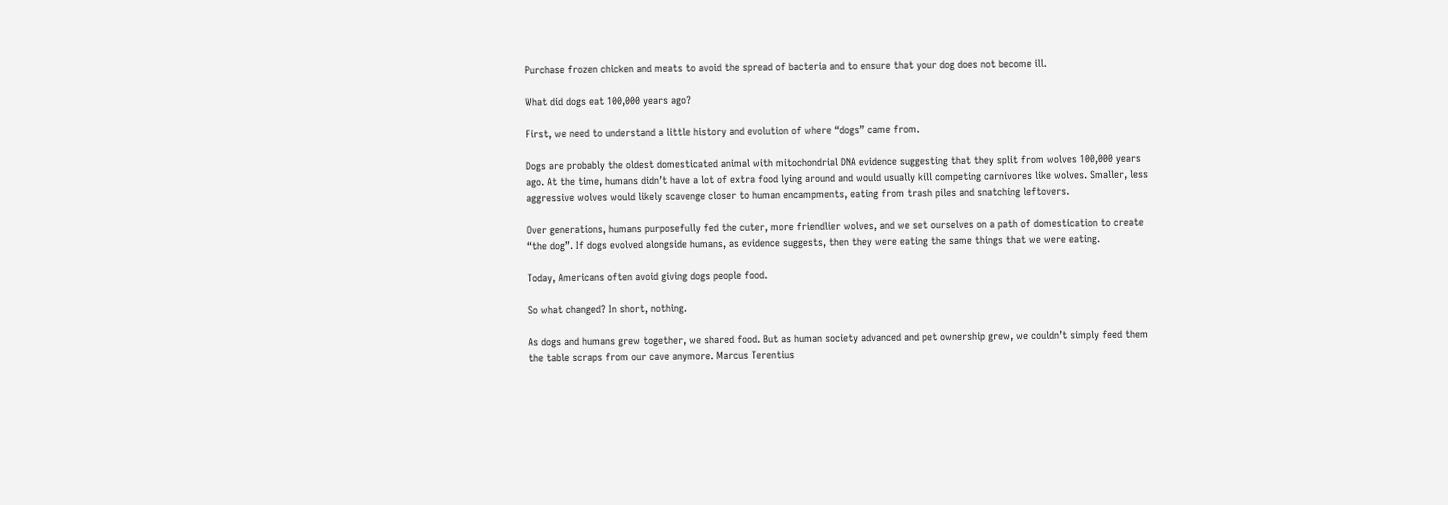Purchase frozen chicken and meats to avoid the spread of bacteria and to ensure that your dog does not become ill.

What did dogs eat 100,000 years ago?

First, we need to understand a little history and evolution of where “dogs” came from.

Dogs are probably the oldest domesticated animal with mitochondrial DNA evidence suggesting that they split from wolves 100,000 years ago. At the time, humans didn’t have a lot of extra food lying around and would usually kill competing carnivores like wolves. Smaller, less aggressive wolves would likely scavenge closer to human encampments, eating from trash piles and snatching leftovers.

Over generations, humans purposefully fed the cuter, more friendlier wolves, and we set ourselves on a path of domestication to create “the dog”. If dogs evolved alongside humans, as evidence suggests, then they were eating the same things that we were eating.

Today, Americans often avoid giving dogs people food.

So what changed? In short, nothing.

As dogs and humans grew together, we shared food. But as human society advanced and pet ownership grew, we couldn’t simply feed them the table scraps from our cave anymore. Marcus Terentius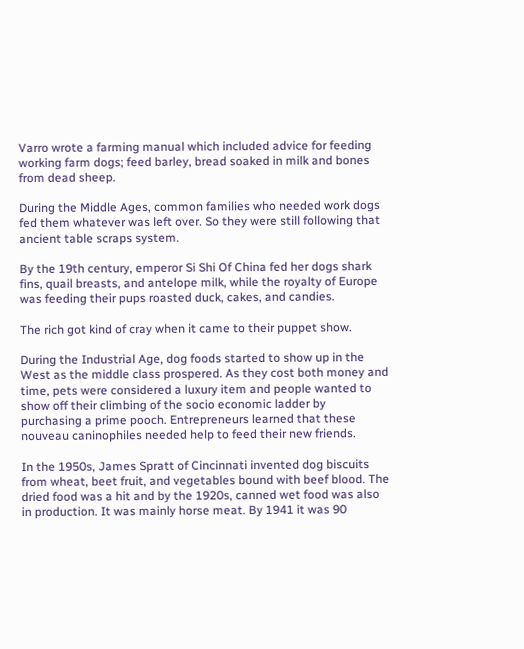Varro wrote a farming manual which included advice for feeding working farm dogs; feed barley, bread soaked in milk and bones from dead sheep.

During the Middle Ages, common families who needed work dogs fed them whatever was left over. So they were still following that ancient table scraps system.

By the 19th century, emperor Si Shi Of China fed her dogs shark fins, quail breasts, and antelope milk, while the royalty of Europe was feeding their pups roasted duck, cakes, and candies.

The rich got kind of cray when it came to their puppet show.

During the Industrial Age, dog foods started to show up in the West as the middle class prospered. As they cost both money and time, pets were considered a luxury item and people wanted to show off their climbing of the socio economic ladder by purchasing a prime pooch. Entrepreneurs learned that these nouveau caninophiles needed help to feed their new friends.

In the 1950s, James Spratt of Cincinnati invented dog biscuits from wheat, beet fruit, and vegetables bound with beef blood. The dried food was a hit and by the 1920s, canned wet food was also in production. It was mainly horse meat. By 1941 it was 90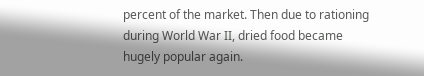percent of the market. Then due to rationing during World War II, dried food became hugely popular again.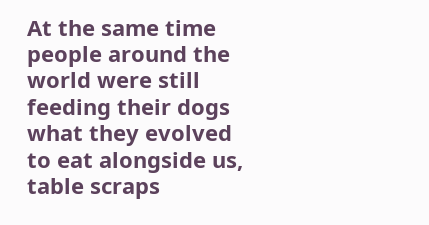At the same time people around the world were still feeding their dogs what they evolved to eat alongside us, table scraps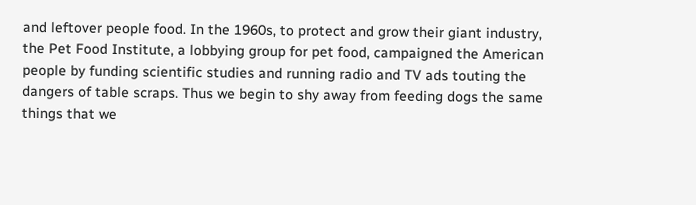and leftover people food. In the 1960s, to protect and grow their giant industry, the Pet Food Institute, a lobbying group for pet food, campaigned the American people by funding scientific studies and running radio and TV ads touting the dangers of table scraps. Thus we begin to shy away from feeding dogs the same things that we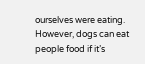ourselves were eating. However, dogs can eat people food if it’s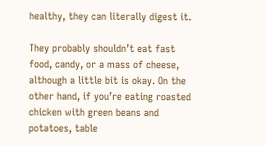healthy, they can literally digest it.

They probably shouldn’t eat fast food, candy, or a mass of cheese, although a little bit is okay. On the other hand, if you’re eating roasted chicken with green beans and potatoes, table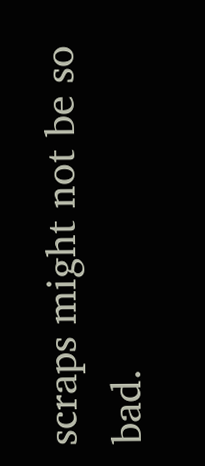scraps might not be so bad.